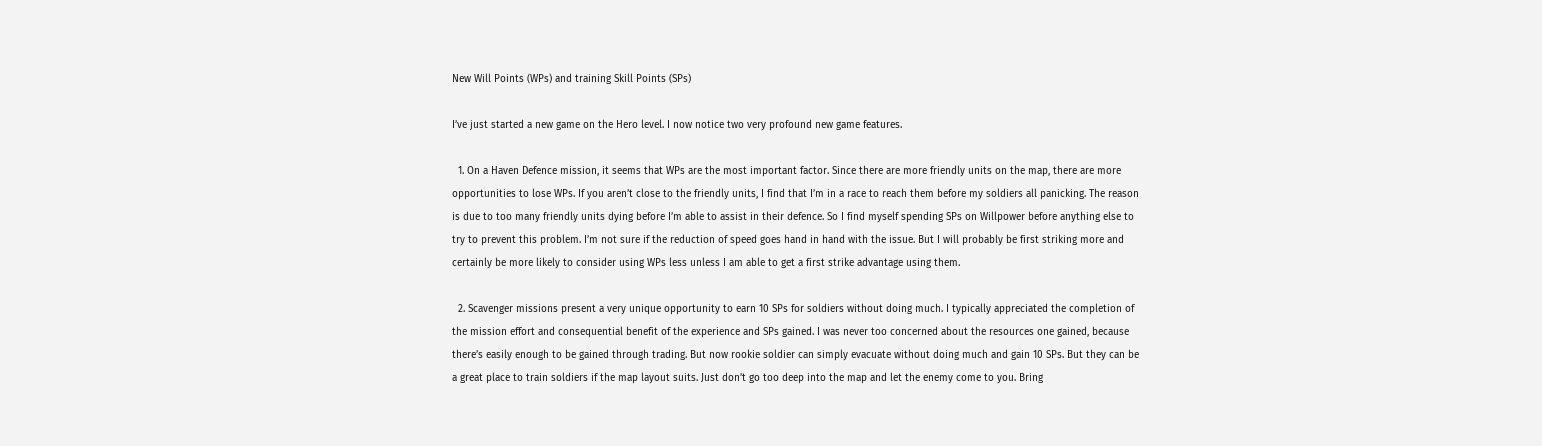New Will Points (WPs) and training Skill Points (SPs)

I’ve just started a new game on the Hero level. I now notice two very profound new game features.

  1. On a Haven Defence mission, it seems that WPs are the most important factor. Since there are more friendly units on the map, there are more opportunities to lose WPs. If you aren’t close to the friendly units, I find that I’m in a race to reach them before my soldiers all panicking. The reason is due to too many friendly units dying before I’m able to assist in their defence. So I find myself spending SPs on Willpower before anything else to try to prevent this problem. I’m not sure if the reduction of speed goes hand in hand with the issue. But I will probably be first striking more and certainly be more likely to consider using WPs less unless I am able to get a first strike advantage using them.

  2. Scavenger missions present a very unique opportunity to earn 10 SPs for soldiers without doing much. I typically appreciated the completion of the mission effort and consequential benefit of the experience and SPs gained. I was never too concerned about the resources one gained, because there’s easily enough to be gained through trading. But now rookie soldier can simply evacuate without doing much and gain 10 SPs. But they can be a great place to train soldiers if the map layout suits. Just don’t go too deep into the map and let the enemy come to you. Bring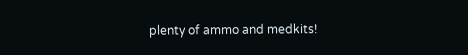plenty of ammo and medkits!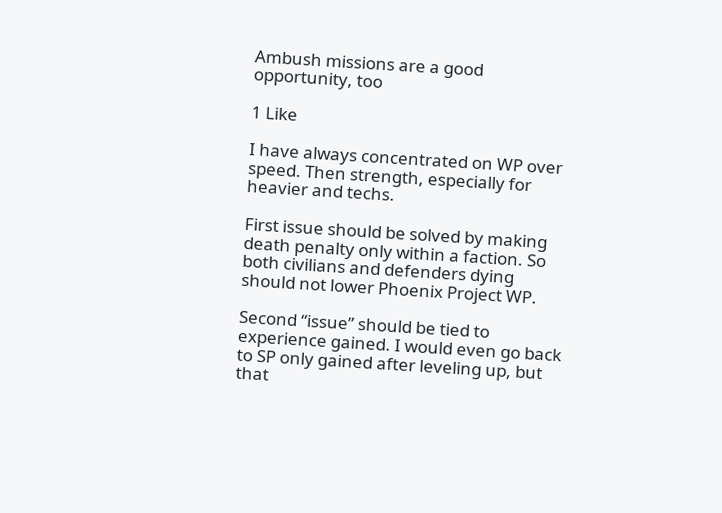Ambush missions are a good opportunity, too

1 Like

I have always concentrated on WP over speed. Then strength, especially for heavier and techs.

First issue should be solved by making death penalty only within a faction. So both civilians and defenders dying should not lower Phoenix Project WP.

Second “issue” should be tied to experience gained. I would even go back to SP only gained after leveling up, but that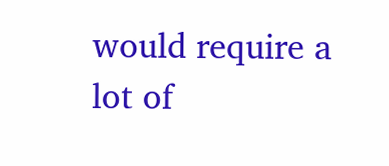would require a lot of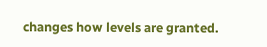changes how levels are granted.